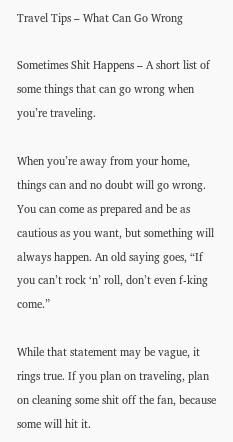Travel Tips – What Can Go Wrong

Sometimes Shit Happens – A short list of some things that can go wrong when you’re traveling.

When you’re away from your home, things can and no doubt will go wrong. You can come as prepared and be as cautious as you want, but something will always happen. An old saying goes, “If you can’t rock ‘n’ roll, don’t even f-king come.”

While that statement may be vague, it rings true. If you plan on traveling, plan on cleaning some shit off the fan, because some will hit it.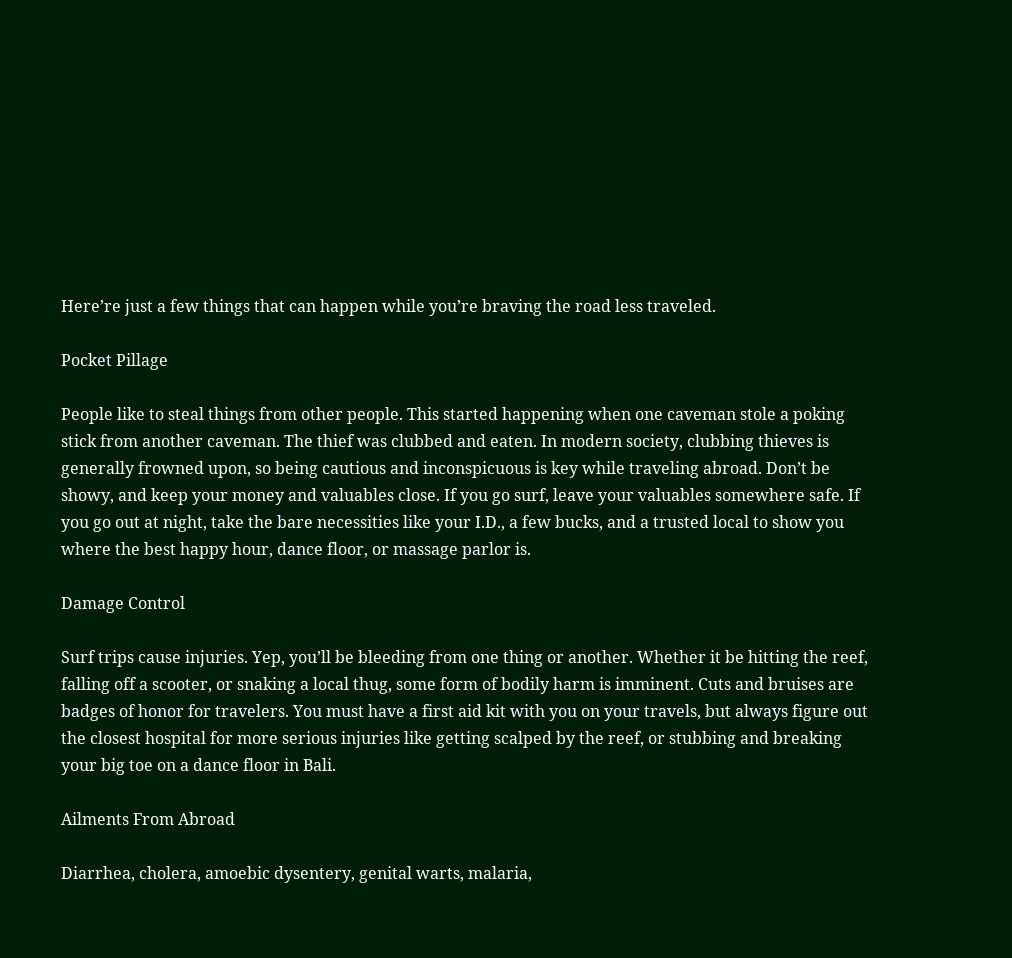Here’re just a few things that can happen while you’re braving the road less traveled.

Pocket Pillage

People like to steal things from other people. This started happening when one caveman stole a poking stick from another caveman. The thief was clubbed and eaten. In modern society, clubbing thieves is generally frowned upon, so being cautious and inconspicuous is key while traveling abroad. Don’t be showy, and keep your money and valuables close. If you go surf, leave your valuables somewhere safe. If you go out at night, take the bare necessities like your I.D., a few bucks, and a trusted local to show you where the best happy hour, dance floor, or massage parlor is.

Damage Control

Surf trips cause injuries. Yep, you’ll be bleeding from one thing or another. Whether it be hitting the reef, falling off a scooter, or snaking a local thug, some form of bodily harm is imminent. Cuts and bruises are badges of honor for travelers. You must have a first aid kit with you on your travels, but always figure out the closest hospital for more serious injuries like getting scalped by the reef, or stubbing and breaking your big toe on a dance floor in Bali.

Ailments From Abroad

Diarrhea, cholera, amoebic dysentery, genital warts, malaria,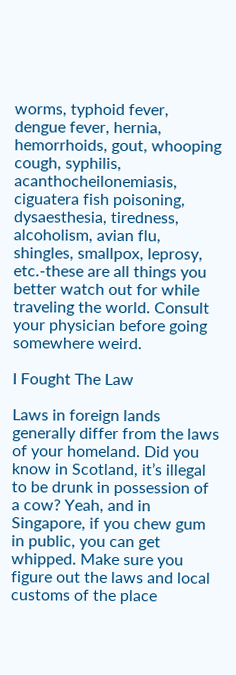worms, typhoid fever, dengue fever, hernia, hemorrhoids, gout, whooping cough, syphilis, acanthocheilonemiasis, ciguatera fish poisoning, dysaesthesia, tiredness, alcoholism, avian flu, shingles, smallpox, leprosy, etc.-these are all things you better watch out for while traveling the world. Consult your physician before going somewhere weird.

I Fought The Law

Laws in foreign lands generally differ from the laws of your homeland. Did you know in Scotland, it’s illegal to be drunk in possession of a cow? Yeah, and in Singapore, if you chew gum in public, you can get whipped. Make sure you figure out the laws and local customs of the place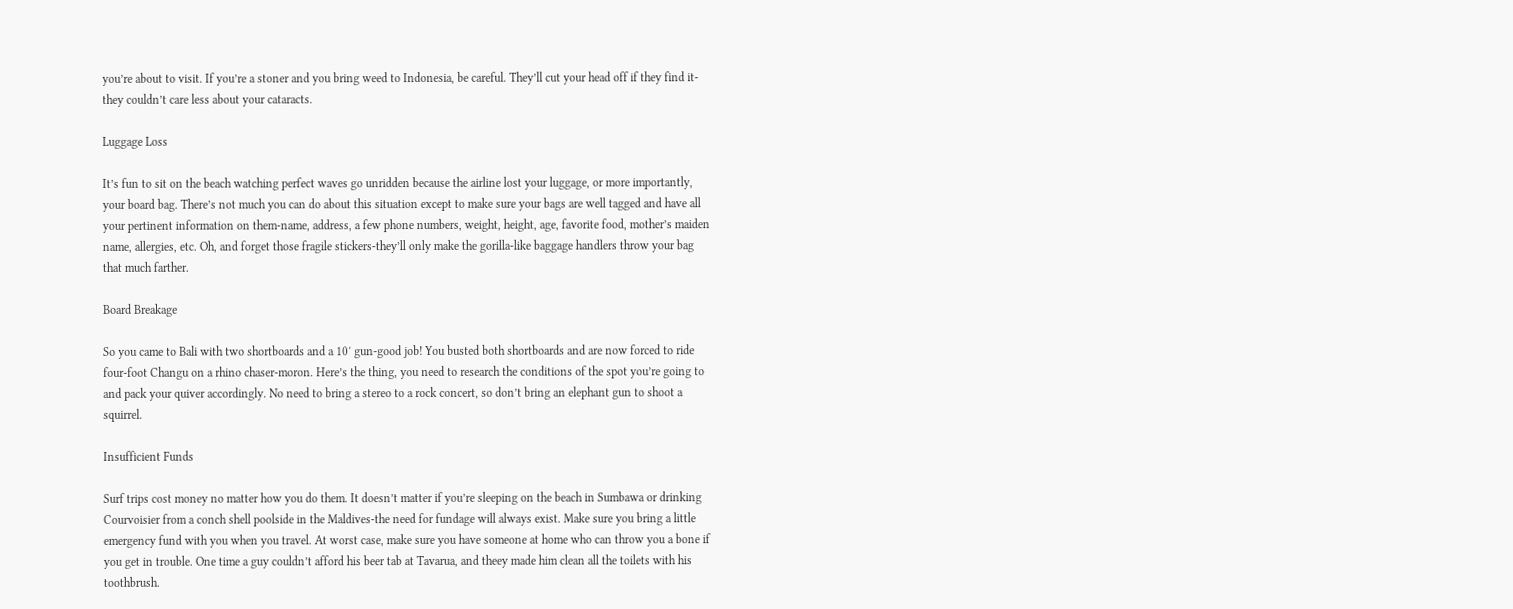you’re about to visit. If you’re a stoner and you bring weed to Indonesia, be careful. They’ll cut your head off if they find it-they couldn’t care less about your cataracts.

Luggage Loss

It’s fun to sit on the beach watching perfect waves go unridden because the airline lost your luggage, or more importantly, your board bag. There’s not much you can do about this situation except to make sure your bags are well tagged and have all your pertinent information on them-name, address, a few phone numbers, weight, height, age, favorite food, mother’s maiden name, allergies, etc. Oh, and forget those fragile stickers-they’ll only make the gorilla-like baggage handlers throw your bag that much farther.

Board Breakage

So you came to Bali with two shortboards and a 10′ gun-good job! You busted both shortboards and are now forced to ride four-foot Changu on a rhino chaser-moron. Here’s the thing, you need to research the conditions of the spot you’re going to and pack your quiver accordingly. No need to bring a stereo to a rock concert, so don’t bring an elephant gun to shoot a squirrel.

Insufficient Funds

Surf trips cost money no matter how you do them. It doesn’t matter if you’re sleeping on the beach in Sumbawa or drinking Courvoisier from a conch shell poolside in the Maldives-the need for fundage will always exist. Make sure you bring a little emergency fund with you when you travel. At worst case, make sure you have someone at home who can throw you a bone if you get in trouble. One time a guy couldn’t afford his beer tab at Tavarua, and theey made him clean all the toilets with his toothbrush.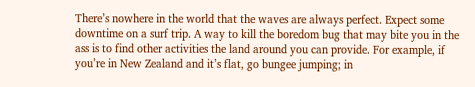There’s nowhere in the world that the waves are always perfect. Expect some downtime on a surf trip. A way to kill the boredom bug that may bite you in the ass is to find other activities the land around you can provide. For example, if you’re in New Zealand and it’s flat, go bungee jumping; in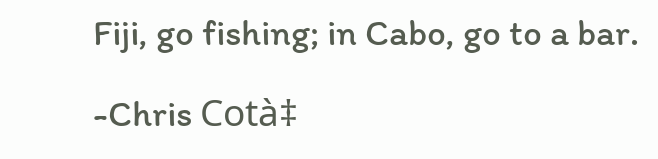Fiji, go fishing; in Cabo, go to a bar.

-Chris Cotà‡